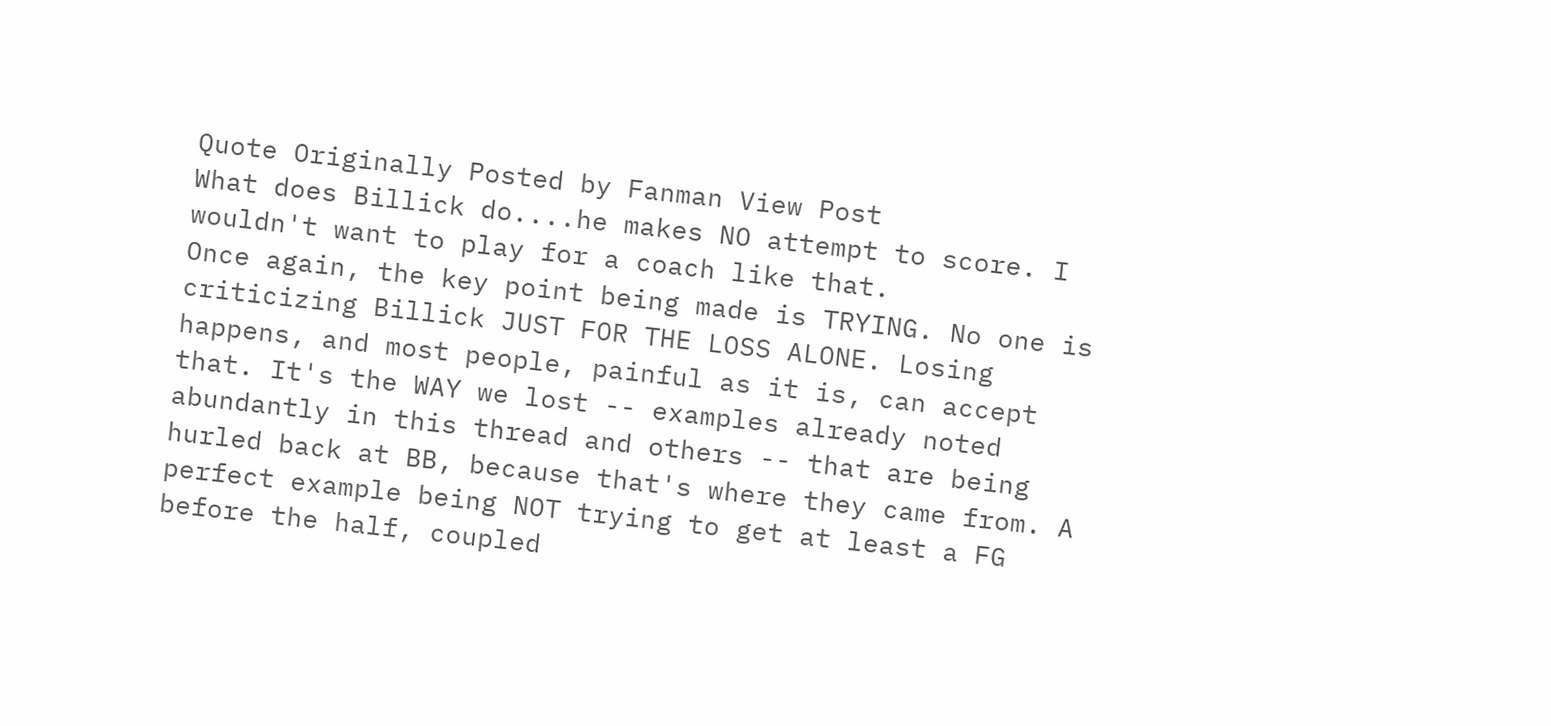Quote Originally Posted by Fanman View Post
What does Billick do....he makes NO attempt to score. I wouldn't want to play for a coach like that.
Once again, the key point being made is TRYING. No one is criticizing Billick JUST FOR THE LOSS ALONE. Losing happens, and most people, painful as it is, can accept that. It's the WAY we lost -- examples already noted abundantly in this thread and others -- that are being hurled back at BB, because that's where they came from. A perfect example being NOT trying to get at least a FG before the half, coupled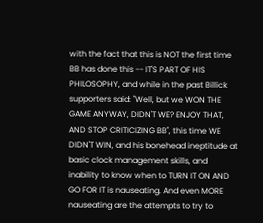with the fact that this is NOT the first time BB has done this -- IT'S PART OF HIS PHILOSOPHY, and while in the past Billick supporters said: "Well, but we WON THE GAME ANYWAY, DIDN'T WE? ENJOY THAT, AND STOP CRITICIZING BB", this time WE DIDN'T WIN, and his bonehead ineptitude at basic clock management skills, and inability to know when to TURN IT ON AND GO FOR IT is nauseating. And even MORE nauseating are the attempts to try to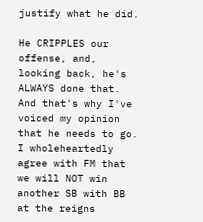justify what he did.

He CRIPPLES our offense, and, looking back, he's ALWAYS done that. And that's why I've voiced my opinion that he needs to go. I wholeheartedly agree with FM that we will NOT win another SB with BB at the reigns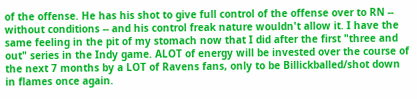of the offense. He has his shot to give full control of the offense over to RN -- without conditions -- and his control freak nature wouldn't allow it. I have the same feeling in the pit of my stomach now that I did after the first "three and out" series in the Indy game. ALOT of energy will be invested over the course of the next 7 months by a LOT of Ravens fans, only to be Billickballed/shot down in flames once again.